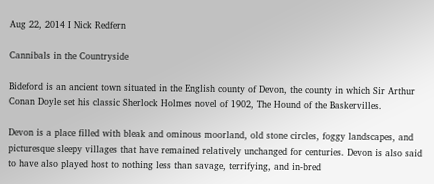Aug 22, 2014 I Nick Redfern

Cannibals in the Countryside

Bideford is an ancient town situated in the English county of Devon, the county in which Sir Arthur Conan Doyle set his classic Sherlock Holmes novel of 1902, The Hound of the Baskervilles.

Devon is a place filled with bleak and ominous moorland, old stone circles, foggy landscapes, and picturesque sleepy villages that have remained relatively unchanged for centuries. Devon is also said to have also played host to nothing less than savage, terrifying, and in-bred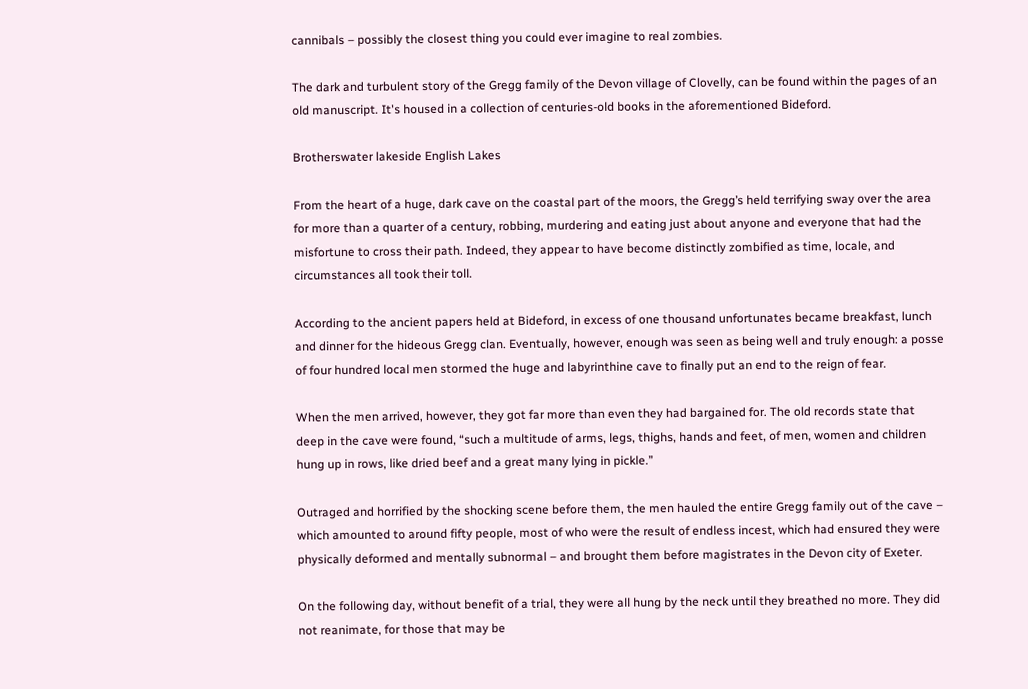cannibals – possibly the closest thing you could ever imagine to real zombies.

The dark and turbulent story of the Gregg family of the Devon village of Clovelly, can be found within the pages of an old manuscript. It's housed in a collection of centuries-old books in the aforementioned Bideford.

Brotherswater lakeside English Lakes

From the heart of a huge, dark cave on the coastal part of the moors, the Gregg’s held terrifying sway over the area for more than a quarter of a century, robbing, murdering and eating just about anyone and everyone that had the misfortune to cross their path. Indeed, they appear to have become distinctly zombified as time, locale, and circumstances all took their toll.

According to the ancient papers held at Bideford, in excess of one thousand unfortunates became breakfast, lunch and dinner for the hideous Gregg clan. Eventually, however, enough was seen as being well and truly enough: a posse of four hundred local men stormed the huge and labyrinthine cave to finally put an end to the reign of fear.

When the men arrived, however, they got far more than even they had bargained for. The old records state that deep in the cave were found, “such a multitude of arms, legs, thighs, hands and feet, of men, women and children hung up in rows, like dried beef and a great many lying in pickle.”

Outraged and horrified by the shocking scene before them, the men hauled the entire Gregg family out of the cave – which amounted to around fifty people, most of who were the result of endless incest, which had ensured they were physically deformed and mentally subnormal – and brought them before magistrates in the Devon city of Exeter.

On the following day, without benefit of a trial, they were all hung by the neck until they breathed no more. They did not reanimate, for those that may be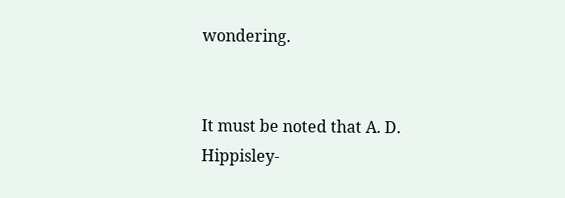wondering.


It must be noted that A. D. Hippisley-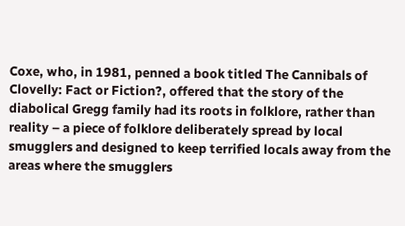Coxe, who, in 1981, penned a book titled The Cannibals of Clovelly: Fact or Fiction?, offered that the story of the diabolical Gregg family had its roots in folklore, rather than reality – a piece of folklore deliberately spread by local smugglers and designed to keep terrified locals away from the areas where the smugglers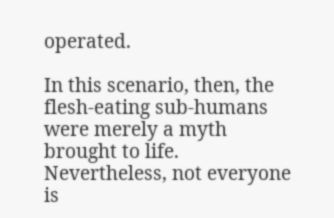operated.

In this scenario, then, the flesh-eating sub-humans were merely a myth brought to life. Nevertheless, not everyone is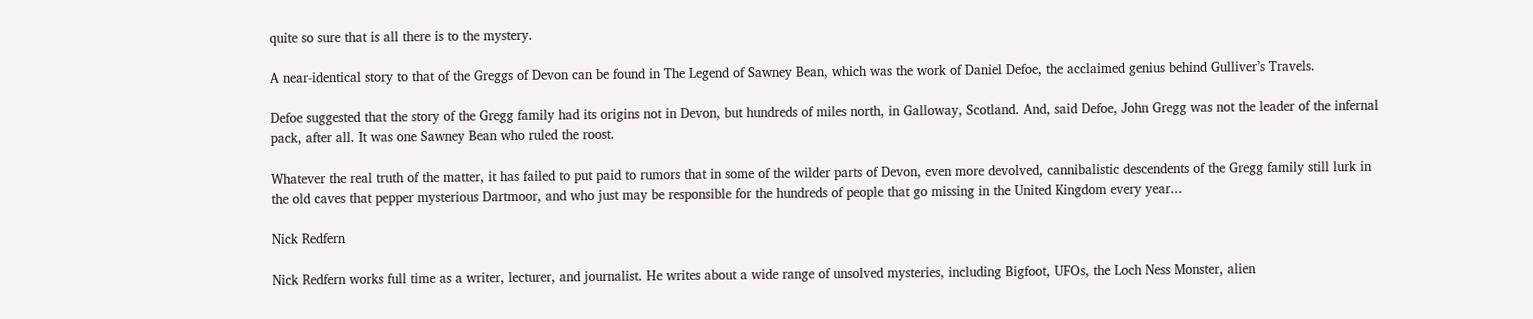quite so sure that is all there is to the mystery.

A near-identical story to that of the Greggs of Devon can be found in The Legend of Sawney Bean, which was the work of Daniel Defoe, the acclaimed genius behind Gulliver’s Travels.

Defoe suggested that the story of the Gregg family had its origins not in Devon, but hundreds of miles north, in Galloway, Scotland. And, said Defoe, John Gregg was not the leader of the infernal pack, after all. It was one Sawney Bean who ruled the roost.

Whatever the real truth of the matter, it has failed to put paid to rumors that in some of the wilder parts of Devon, even more devolved, cannibalistic descendents of the Gregg family still lurk in the old caves that pepper mysterious Dartmoor, and who just may be responsible for the hundreds of people that go missing in the United Kingdom every year...

Nick Redfern

Nick Redfern works full time as a writer, lecturer, and journalist. He writes about a wide range of unsolved mysteries, including Bigfoot, UFOs, the Loch Ness Monster, alien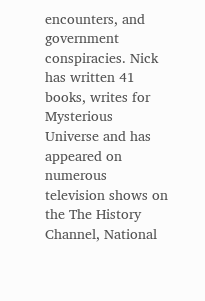encounters, and government conspiracies. Nick has written 41 books, writes for Mysterious Universe and has appeared on numerous television shows on the The History Channel, National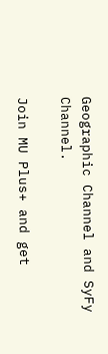Geographic Channel and SyFy Channel.

Join MU Plus+ and get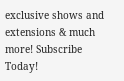exclusive shows and extensions & much more! Subscribe Today!